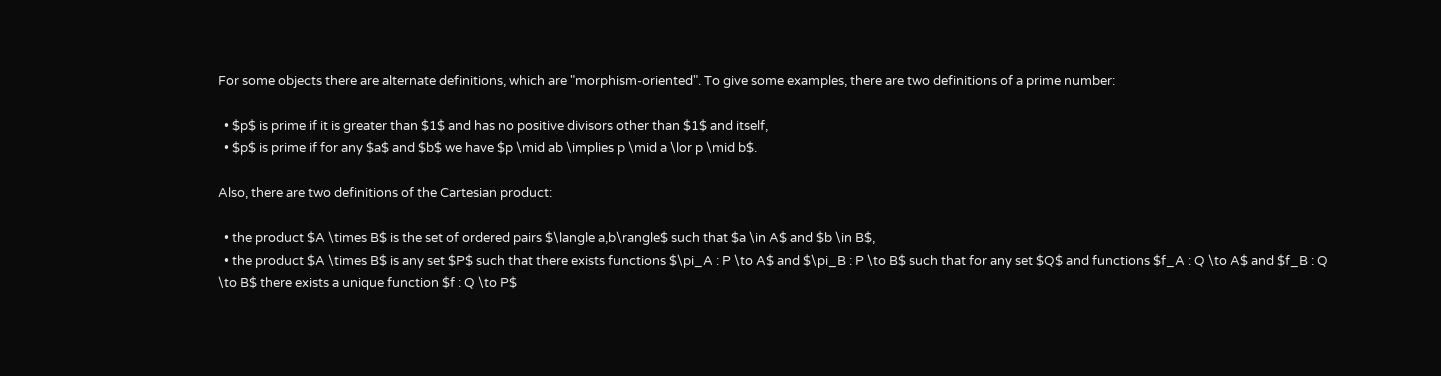For some objects there are alternate definitions, which are "morphism-oriented". To give some examples, there are two definitions of a prime number:

  • $p$ is prime if it is greater than $1$ and has no positive divisors other than $1$ and itself,
  • $p$ is prime if for any $a$ and $b$ we have $p \mid ab \implies p \mid a \lor p \mid b$.

Also, there are two definitions of the Cartesian product:

  • the product $A \times B$ is the set of ordered pairs $\langle a,b\rangle$ such that $a \in A$ and $b \in B$,
  • the product $A \times B$ is any set $P$ such that there exists functions $\pi_A : P \to A$ and $\pi_B : P \to B$ such that for any set $Q$ and functions $f_A : Q \to A$ and $f_B : Q \to B$ there exists a unique function $f : Q \to P$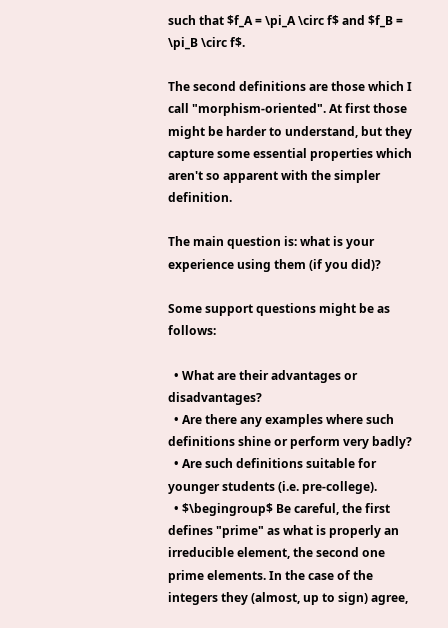such that $f_A = \pi_A \circ f$ and $f_B = \pi_B \circ f$.

The second definitions are those which I call "morphism-oriented". At first those might be harder to understand, but they capture some essential properties which aren't so apparent with the simpler definition.

The main question is: what is your experience using them (if you did)?

Some support questions might be as follows:

  • What are their advantages or disadvantages?
  • Are there any examples where such definitions shine or perform very badly?
  • Are such definitions suitable for younger students (i.e. pre-college).
  • $\begingroup$ Be careful, the first defines "prime" as what is properly an irreducible element, the second one prime elements. In the case of the integers they (almost, up to sign) agree,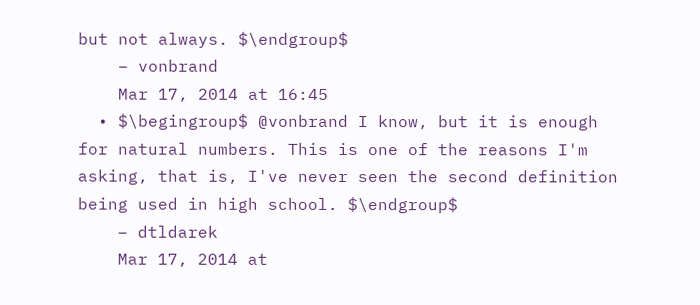but not always. $\endgroup$
    – vonbrand
    Mar 17, 2014 at 16:45
  • $\begingroup$ @vonbrand I know, but it is enough for natural numbers. This is one of the reasons I'm asking, that is, I've never seen the second definition being used in high school. $\endgroup$
    – dtldarek
    Mar 17, 2014 at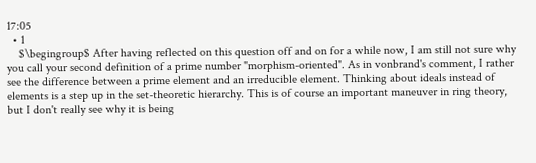17:05
  • 1
    $\begingroup$ After having reflected on this question off and on for a while now, I am still not sure why you call your second definition of a prime number "morphism-oriented". As in vonbrand's comment, I rather see the difference between a prime element and an irreducible element. Thinking about ideals instead of elements is a step up in the set-theoretic hierarchy. This is of course an important maneuver in ring theory, but I don't really see why it is being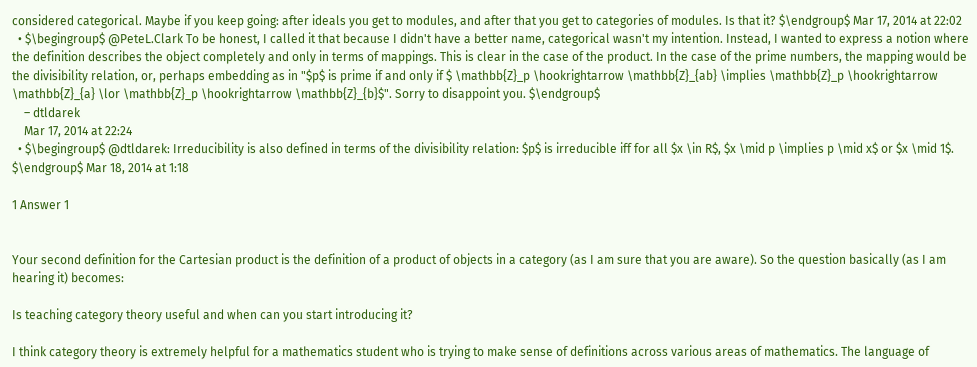considered categorical. Maybe if you keep going: after ideals you get to modules, and after that you get to categories of modules. Is that it? $\endgroup$ Mar 17, 2014 at 22:02
  • $\begingroup$ @PeteL.Clark To be honest, I called it that because I didn't have a better name, categorical wasn't my intention. Instead, I wanted to express a notion where the definition describes the object completely and only in terms of mappings. This is clear in the case of the product. In the case of the prime numbers, the mapping would be the divisibility relation, or, perhaps embedding as in "$p$ is prime if and only if $ \mathbb{Z}_p \hookrightarrow \mathbb{Z}_{ab} \implies \mathbb{Z}_p \hookrightarrow \mathbb{Z}_{a} \lor \mathbb{Z}_p \hookrightarrow \mathbb{Z}_{b}$". Sorry to disappoint you. $\endgroup$
    – dtldarek
    Mar 17, 2014 at 22:24
  • $\begingroup$ @dtldarek: Irreducibility is also defined in terms of the divisibility relation: $p$ is irreducible iff for all $x \in R$, $x \mid p \implies p \mid x$ or $x \mid 1$. $\endgroup$ Mar 18, 2014 at 1:18

1 Answer 1


Your second definition for the Cartesian product is the definition of a product of objects in a category (as I am sure that you are aware). So the question basically (as I am hearing it) becomes:

Is teaching category theory useful and when can you start introducing it?

I think category theory is extremely helpful for a mathematics student who is trying to make sense of definitions across various areas of mathematics. The language of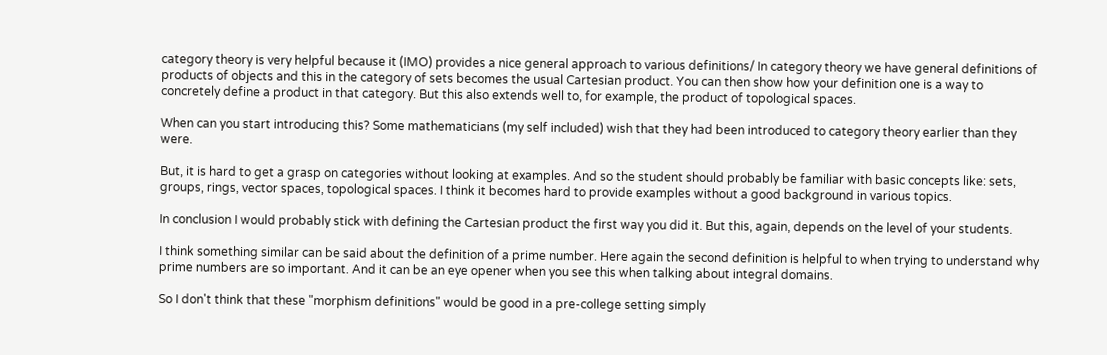category theory is very helpful because it (IMO) provides a nice general approach to various definitions/ In category theory we have general definitions of products of objects and this in the category of sets becomes the usual Cartesian product. You can then show how your definition one is a way to concretely define a product in that category. But this also extends well to, for example, the product of topological spaces.

When can you start introducing this? Some mathematicians (my self included) wish that they had been introduced to category theory earlier than they were.

But, it is hard to get a grasp on categories without looking at examples. And so the student should probably be familiar with basic concepts like: sets, groups, rings, vector spaces, topological spaces. I think it becomes hard to provide examples without a good background in various topics.

In conclusion I would probably stick with defining the Cartesian product the first way you did it. But this, again, depends on the level of your students.

I think something similar can be said about the definition of a prime number. Here again the second definition is helpful to when trying to understand why prime numbers are so important. And it can be an eye opener when you see this when talking about integral domains.

So I don't think that these "morphism definitions" would be good in a pre-college setting simply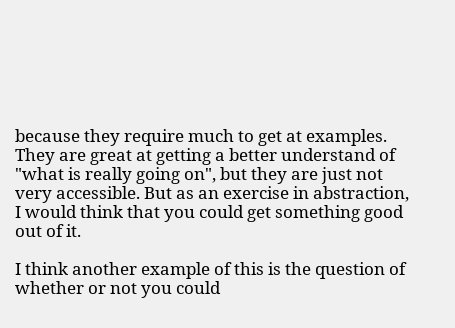because they require much to get at examples. They are great at getting a better understand of "what is really going on", but they are just not very accessible. But as an exercise in abstraction, I would think that you could get something good out of it.

I think another example of this is the question of whether or not you could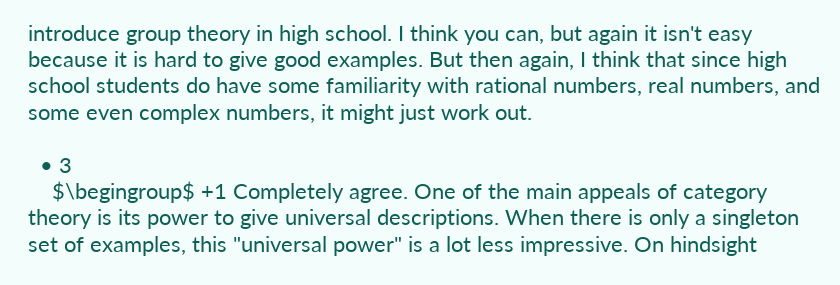introduce group theory in high school. I think you can, but again it isn't easy because it is hard to give good examples. But then again, I think that since high school students do have some familiarity with rational numbers, real numbers, and some even complex numbers, it might just work out.

  • 3
    $\begingroup$ +1 Completely agree. One of the main appeals of category theory is its power to give universal descriptions. When there is only a singleton set of examples, this "universal power" is a lot less impressive. On hindsight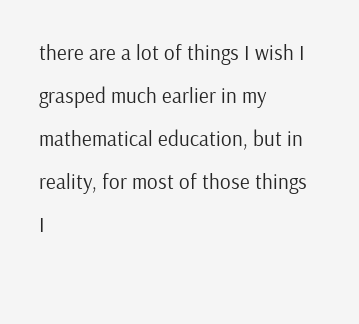there are a lot of things I wish I grasped much earlier in my mathematical education, but in reality, for most of those things I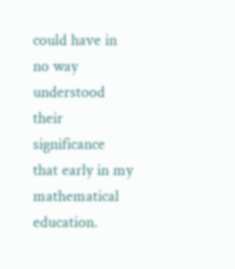could have in no way understood their significance that early in my mathematical education.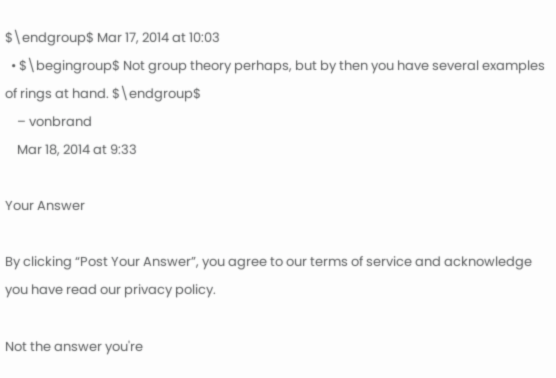$\endgroup$ Mar 17, 2014 at 10:03
  • $\begingroup$ Not group theory perhaps, but by then you have several examples of rings at hand. $\endgroup$
    – vonbrand
    Mar 18, 2014 at 9:33

Your Answer

By clicking “Post Your Answer”, you agree to our terms of service and acknowledge you have read our privacy policy.

Not the answer you're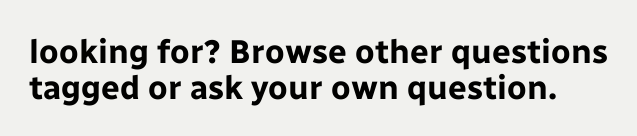looking for? Browse other questions tagged or ask your own question.